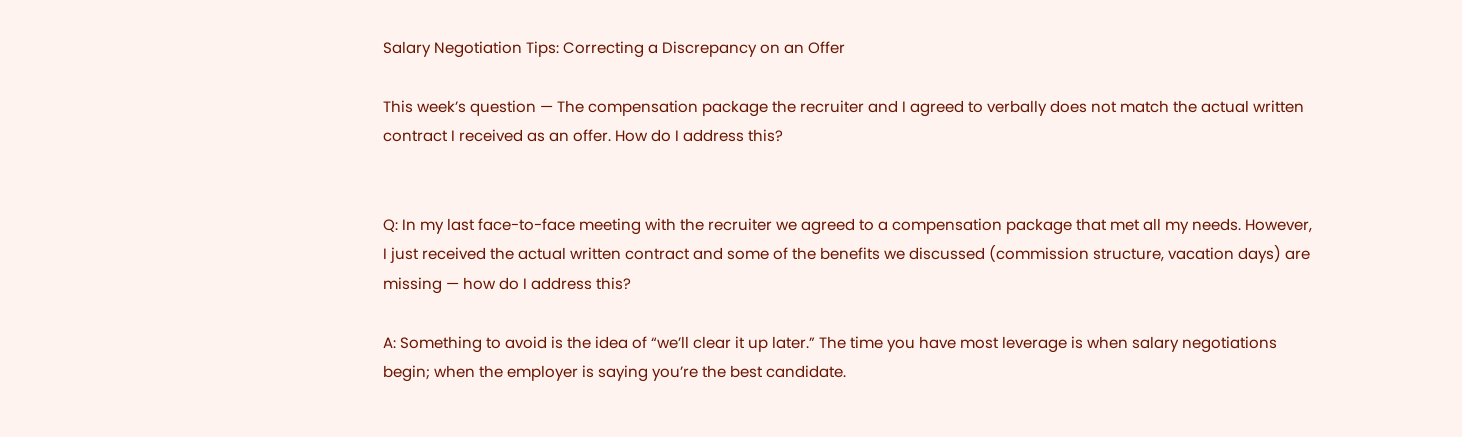Salary Negotiation Tips: Correcting a Discrepancy on an Offer

This week’s question — The compensation package the recruiter and I agreed to verbally does not match the actual written contract I received as an offer. How do I address this?


Q: In my last face-to-face meeting with the recruiter we agreed to a compensation package that met all my needs. However, I just received the actual written contract and some of the benefits we discussed (commission structure, vacation days) are missing — how do I address this?

A: Something to avoid is the idea of “we’ll clear it up later.” The time you have most leverage is when salary negotiations begin; when the employer is saying you’re the best candidate.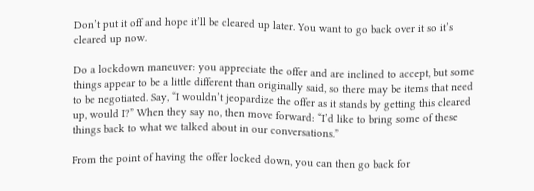Don’t put it off and hope it’ll be cleared up later. You want to go back over it so it’s cleared up now.

Do a lockdown maneuver: you appreciate the offer and are inclined to accept, but some things appear to be a little different than originally said, so there may be items that need to be negotiated. Say, “I wouldn’t jeopardize the offer as it stands by getting this cleared up, would I?” When they say no, then move forward: “I’d like to bring some of these things back to what we talked about in our conversations.”

From the point of having the offer locked down, you can then go back for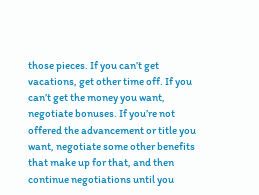those pieces. If you can’t get vacations, get other time off. If you can’t get the money you want, negotiate bonuses. If you’re not offered the advancement or title you want, negotiate some other benefits that make up for that, and then continue negotiations until you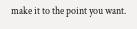make it to the point you want.